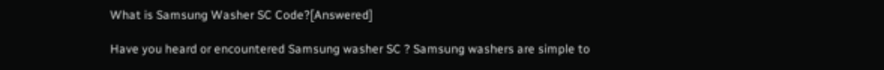What is Samsung Washer SC Code?[Answered]

Have you heard or encountered Samsung washer SC ? Samsung washers are simple to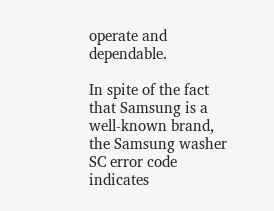operate and dependable.

In spite of the fact that Samsung is a well-known brand, the Samsung washer SC error code indicates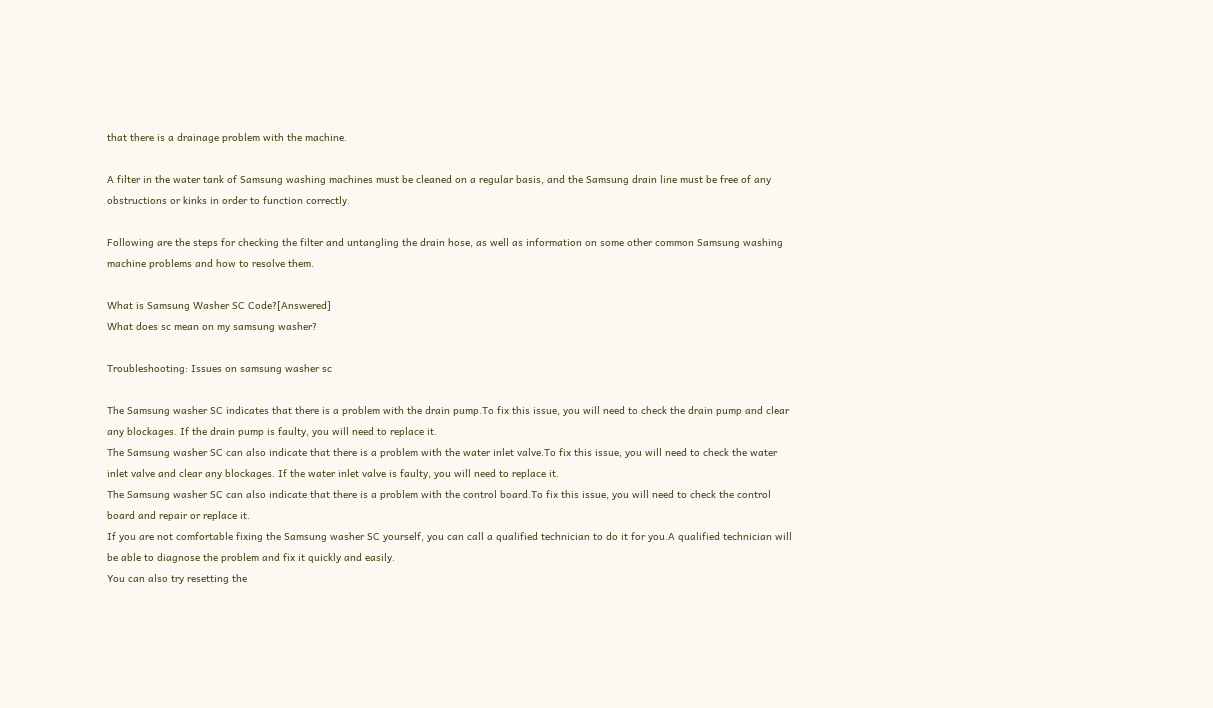that there is a drainage problem with the machine.

A filter in the water tank of Samsung washing machines must be cleaned on a regular basis, and the Samsung drain line must be free of any obstructions or kinks in order to function correctly.

Following are the steps for checking the filter and untangling the drain hose, as well as information on some other common Samsung washing machine problems and how to resolve them.

What is Samsung Washer SC Code?[Answered]
What does sc mean on my samsung washer?

Troubleshooting: Issues on samsung washer sc

The Samsung washer SC indicates that there is a problem with the drain pump.To fix this issue, you will need to check the drain pump and clear any blockages. If the drain pump is faulty, you will need to replace it.
The Samsung washer SC can also indicate that there is a problem with the water inlet valve.To fix this issue, you will need to check the water inlet valve and clear any blockages. If the water inlet valve is faulty, you will need to replace it.
The Samsung washer SC can also indicate that there is a problem with the control board.To fix this issue, you will need to check the control board and repair or replace it.
If you are not comfortable fixing the Samsung washer SC yourself, you can call a qualified technician to do it for you.A qualified technician will be able to diagnose the problem and fix it quickly and easily.
You can also try resetting the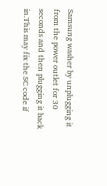Samsung washer by unplugging it from the power outlet for 30 seconds and then plugging it back in.This may fix the SC code if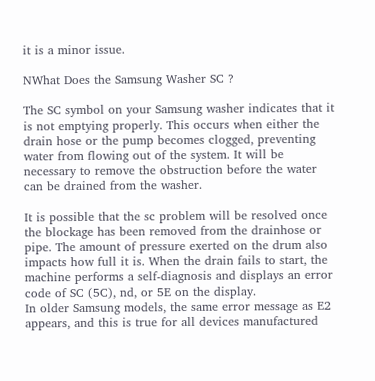it is a minor issue.

NWhat Does the Samsung Washer SC ?

The SC symbol on your Samsung washer indicates that it is not emptying properly. This occurs when either the drain hose or the pump becomes clogged, preventing water from flowing out of the system. It will be necessary to remove the obstruction before the water can be drained from the washer.

It is possible that the sc problem will be resolved once the blockage has been removed from the drainhose or pipe. The amount of pressure exerted on the drum also impacts how full it is. When the drain fails to start, the machine performs a self-diagnosis and displays an error code of SC (5C), nd, or 5E on the display.
In older Samsung models, the same error message as E2 appears, and this is true for all devices manufactured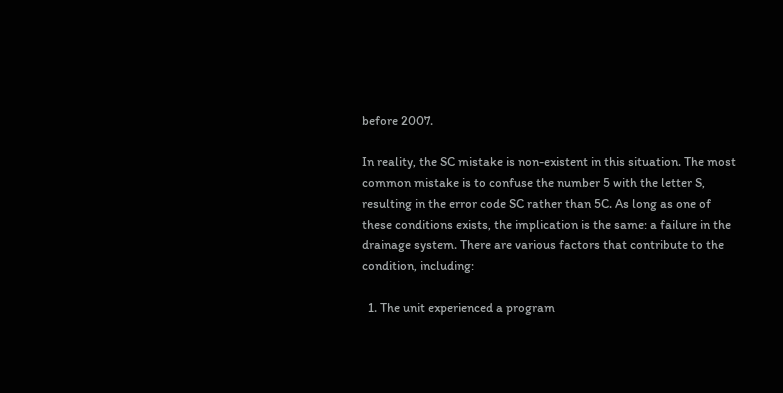before 2007.

In reality, the SC mistake is non-existent in this situation. The most common mistake is to confuse the number 5 with the letter S, resulting in the error code SC rather than 5C. As long as one of these conditions exists, the implication is the same: a failure in the drainage system. There are various factors that contribute to the condition, including:

  1. The unit experienced a program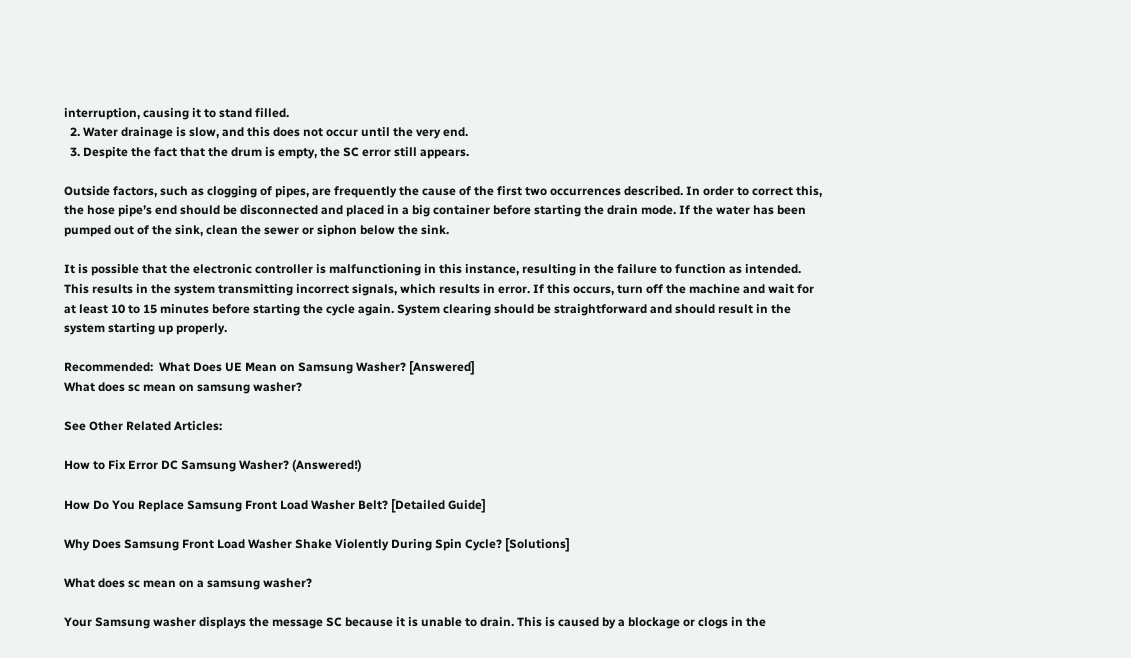interruption, causing it to stand filled.
  2. Water drainage is slow, and this does not occur until the very end.
  3. Despite the fact that the drum is empty, the SC error still appears.

Outside factors, such as clogging of pipes, are frequently the cause of the first two occurrences described. In order to correct this, the hose pipe’s end should be disconnected and placed in a big container before starting the drain mode. If the water has been pumped out of the sink, clean the sewer or siphon below the sink.

It is possible that the electronic controller is malfunctioning in this instance, resulting in the failure to function as intended. This results in the system transmitting incorrect signals, which results in error. If this occurs, turn off the machine and wait for at least 10 to 15 minutes before starting the cycle again. System clearing should be straightforward and should result in the system starting up properly.

Recommended:  What Does UE Mean on Samsung Washer? [Answered]
What does sc mean on samsung washer?

See Other Related Articles:

How to Fix Error DC Samsung Washer? (Answered!)

How Do You Replace Samsung Front Load Washer Belt? [Detailed Guide]

Why Does Samsung Front Load Washer Shake Violently During Spin Cycle? [Solutions]

What does sc mean on a samsung washer?

Your Samsung washer displays the message SC because it is unable to drain. This is caused by a blockage or clogs in the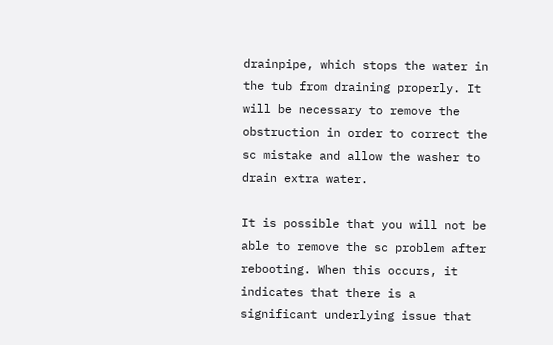drainpipe, which stops the water in the tub from draining properly. It will be necessary to remove the obstruction in order to correct the sc mistake and allow the washer to drain extra water.

It is possible that you will not be able to remove the sc problem after rebooting. When this occurs, it indicates that there is a significant underlying issue that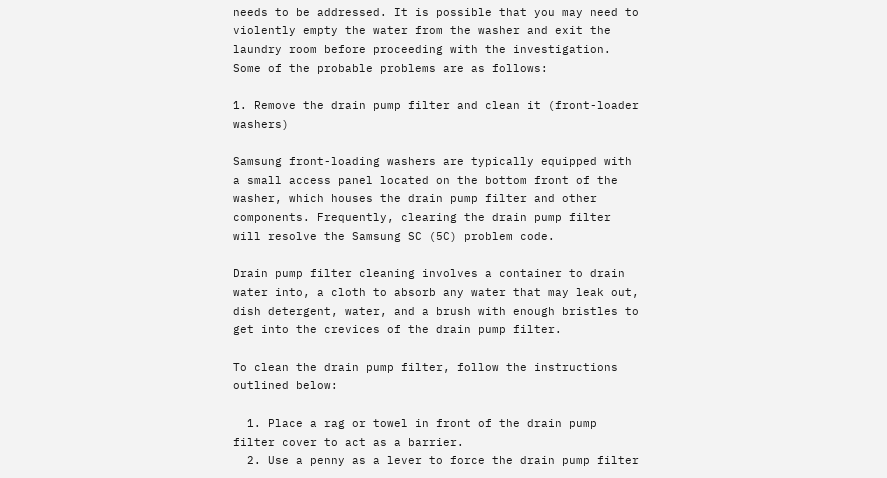needs to be addressed. It is possible that you may need to violently empty the water from the washer and exit the laundry room before proceeding with the investigation. Some of the probable problems are as follows:

1. Remove the drain pump filter and clean it (front-loader washers)

Samsung front-loading washers are typically equipped with a small access panel located on the bottom front of the washer, which houses the drain pump filter and other components. Frequently, clearing the drain pump filter will resolve the Samsung SC (5C) problem code.

Drain pump filter cleaning involves a container to drain water into, a cloth to absorb any water that may leak out, dish detergent, water, and a brush with enough bristles to get into the crevices of the drain pump filter.

To clean the drain pump filter, follow the instructions outlined below:

  1. Place a rag or towel in front of the drain pump filter cover to act as a barrier.
  2. Use a penny as a lever to force the drain pump filter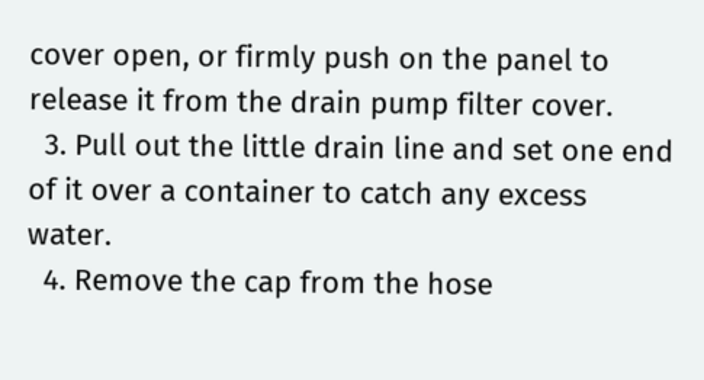cover open, or firmly push on the panel to release it from the drain pump filter cover.
  3. Pull out the little drain line and set one end of it over a container to catch any excess water.
  4. Remove the cap from the hose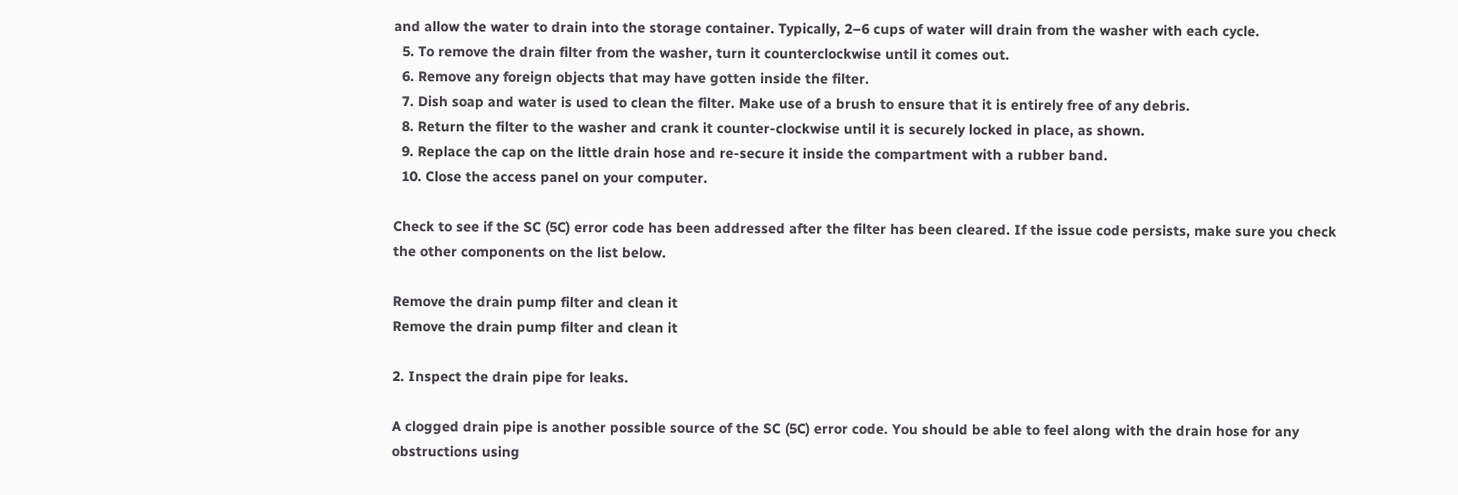and allow the water to drain into the storage container. Typically, 2–6 cups of water will drain from the washer with each cycle.
  5. To remove the drain filter from the washer, turn it counterclockwise until it comes out.
  6. Remove any foreign objects that may have gotten inside the filter.
  7. Dish soap and water is used to clean the filter. Make use of a brush to ensure that it is entirely free of any debris.
  8. Return the filter to the washer and crank it counter-clockwise until it is securely locked in place, as shown.
  9. Replace the cap on the little drain hose and re-secure it inside the compartment with a rubber band.
  10. Close the access panel on your computer.

Check to see if the SC (5C) error code has been addressed after the filter has been cleared. If the issue code persists, make sure you check the other components on the list below.

Remove the drain pump filter and clean it
Remove the drain pump filter and clean it

2. Inspect the drain pipe for leaks.

A clogged drain pipe is another possible source of the SC (5C) error code. You should be able to feel along with the drain hose for any obstructions using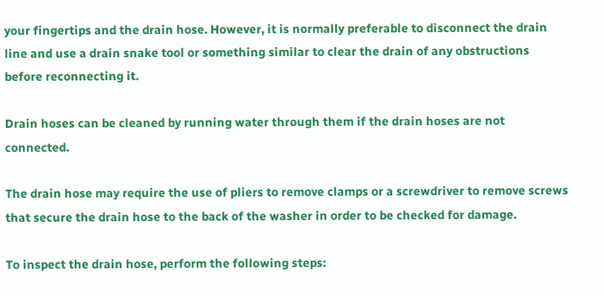your fingertips and the drain hose. However, it is normally preferable to disconnect the drain line and use a drain snake tool or something similar to clear the drain of any obstructions before reconnecting it.

Drain hoses can be cleaned by running water through them if the drain hoses are not connected.

The drain hose may require the use of pliers to remove clamps or a screwdriver to remove screws that secure the drain hose to the back of the washer in order to be checked for damage.

To inspect the drain hose, perform the following steps: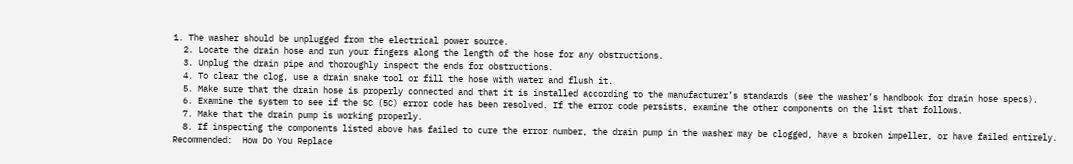1. The washer should be unplugged from the electrical power source.
  2. Locate the drain hose and run your fingers along the length of the hose for any obstructions.
  3. Unplug the drain pipe and thoroughly inspect the ends for obstructions.
  4. To clear the clog, use a drain snake tool or fill the hose with water and flush it.
  5. Make sure that the drain hose is properly connected and that it is installed according to the manufacturer’s standards (see the washer’s handbook for drain hose specs).
  6. Examine the system to see if the SC (5C) error code has been resolved. If the error code persists, examine the other components on the list that follows.
  7. Make that the drain pump is working properly.
  8. If inspecting the components listed above has failed to cure the error number, the drain pump in the washer may be clogged, have a broken impeller, or have failed entirely.
Recommended:  How Do You Replace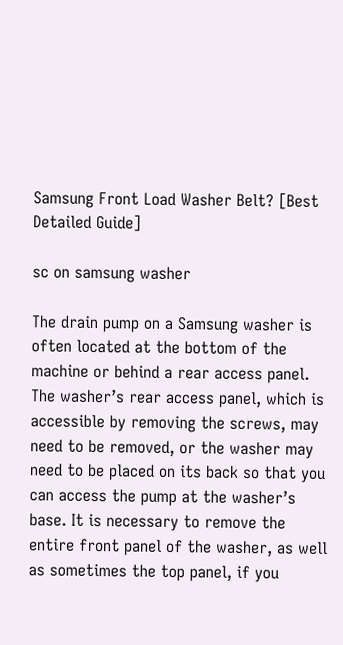Samsung Front Load Washer Belt? [Best Detailed Guide]

sc on samsung washer

The drain pump on a Samsung washer is often located at the bottom of the machine or behind a rear access panel. The washer’s rear access panel, which is accessible by removing the screws, may need to be removed, or the washer may need to be placed on its back so that you can access the pump at the washer’s base. It is necessary to remove the entire front panel of the washer, as well as sometimes the top panel, if you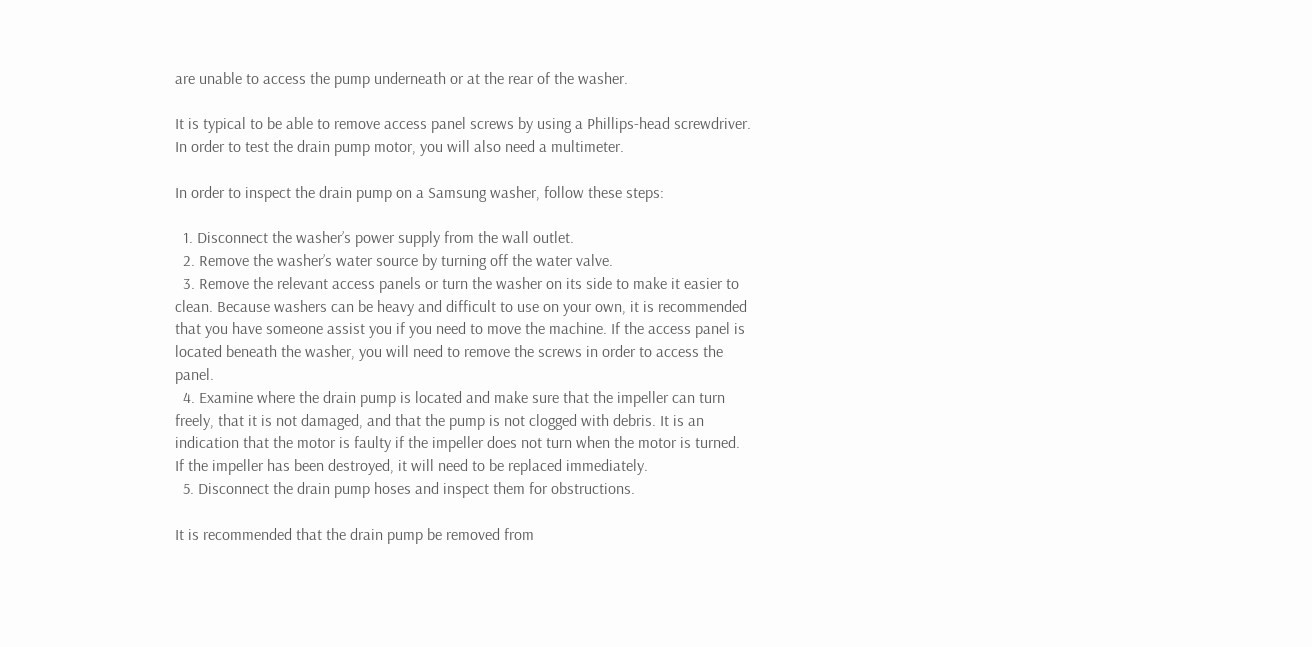are unable to access the pump underneath or at the rear of the washer.

It is typical to be able to remove access panel screws by using a Phillips-head screwdriver. In order to test the drain pump motor, you will also need a multimeter.

In order to inspect the drain pump on a Samsung washer, follow these steps:

  1. Disconnect the washer’s power supply from the wall outlet.
  2. Remove the washer’s water source by turning off the water valve.
  3. Remove the relevant access panels or turn the washer on its side to make it easier to clean. Because washers can be heavy and difficult to use on your own, it is recommended that you have someone assist you if you need to move the machine. If the access panel is located beneath the washer, you will need to remove the screws in order to access the panel.
  4. Examine where the drain pump is located and make sure that the impeller can turn freely, that it is not damaged, and that the pump is not clogged with debris. It is an indication that the motor is faulty if the impeller does not turn when the motor is turned. If the impeller has been destroyed, it will need to be replaced immediately.
  5. Disconnect the drain pump hoses and inspect them for obstructions.

It is recommended that the drain pump be removed from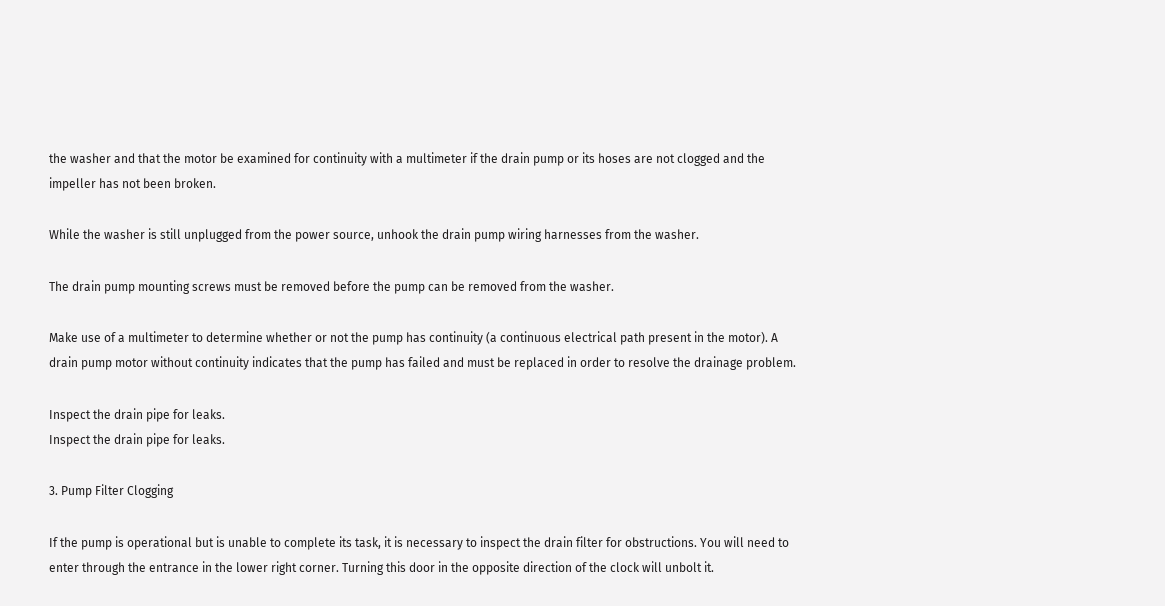the washer and that the motor be examined for continuity with a multimeter if the drain pump or its hoses are not clogged and the impeller has not been broken.

While the washer is still unplugged from the power source, unhook the drain pump wiring harnesses from the washer.

The drain pump mounting screws must be removed before the pump can be removed from the washer.

Make use of a multimeter to determine whether or not the pump has continuity (a continuous electrical path present in the motor). A drain pump motor without continuity indicates that the pump has failed and must be replaced in order to resolve the drainage problem.

Inspect the drain pipe for leaks.
Inspect the drain pipe for leaks.

3. Pump Filter Clogging

If the pump is operational but is unable to complete its task, it is necessary to inspect the drain filter for obstructions. You will need to enter through the entrance in the lower right corner. Turning this door in the opposite direction of the clock will unbolt it.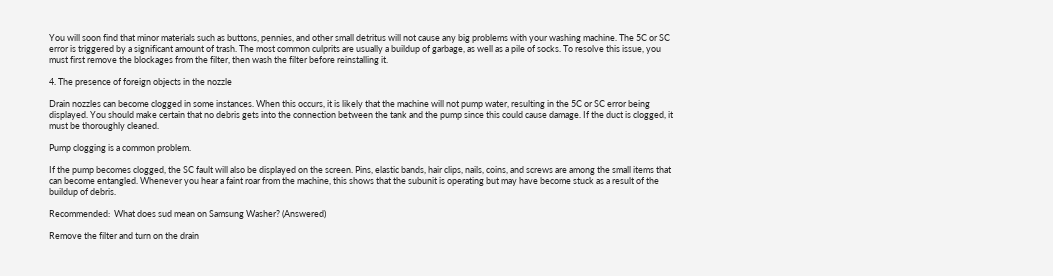You will soon find that minor materials such as buttons, pennies, and other small detritus will not cause any big problems with your washing machine. The 5C or SC error is triggered by a significant amount of trash. The most common culprits are usually a buildup of garbage, as well as a pile of socks. To resolve this issue, you must first remove the blockages from the filter, then wash the filter before reinstalling it.

4. The presence of foreign objects in the nozzle

Drain nozzles can become clogged in some instances. When this occurs, it is likely that the machine will not pump water, resulting in the 5C or SC error being displayed. You should make certain that no debris gets into the connection between the tank and the pump since this could cause damage. If the duct is clogged, it must be thoroughly cleaned.

Pump clogging is a common problem.

If the pump becomes clogged, the SC fault will also be displayed on the screen. Pins, elastic bands, hair clips, nails, coins, and screws are among the small items that can become entangled. Whenever you hear a faint roar from the machine, this shows that the subunit is operating but may have become stuck as a result of the buildup of debris.

Recommended:  What does sud mean on Samsung Washer? (Answered)

Remove the filter and turn on the drain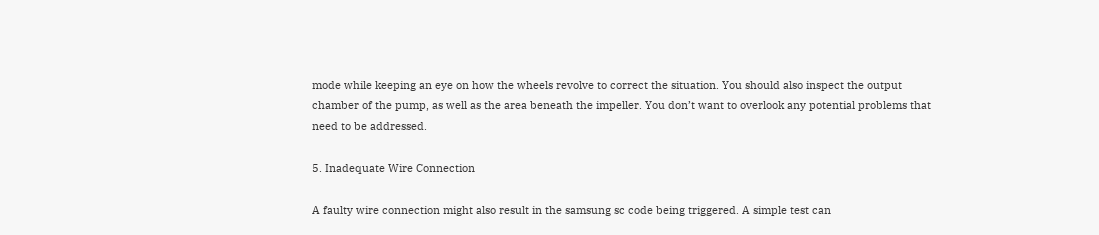mode while keeping an eye on how the wheels revolve to correct the situation. You should also inspect the output chamber of the pump, as well as the area beneath the impeller. You don’t want to overlook any potential problems that need to be addressed.

5. Inadequate Wire Connection

A faulty wire connection might also result in the samsung sc code being triggered. A simple test can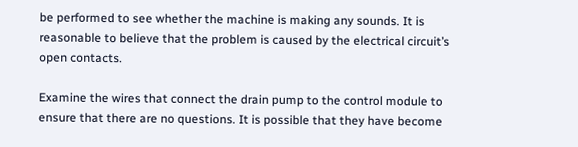be performed to see whether the machine is making any sounds. It is reasonable to believe that the problem is caused by the electrical circuit’s open contacts.

Examine the wires that connect the drain pump to the control module to ensure that there are no questions. It is possible that they have become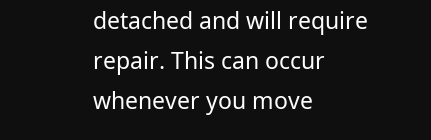detached and will require repair. This can occur whenever you move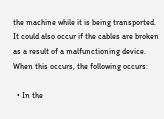the machine while it is being transported. It could also occur if the cables are broken as a result of a malfunctioning device. When this occurs, the following occurs:

  • In the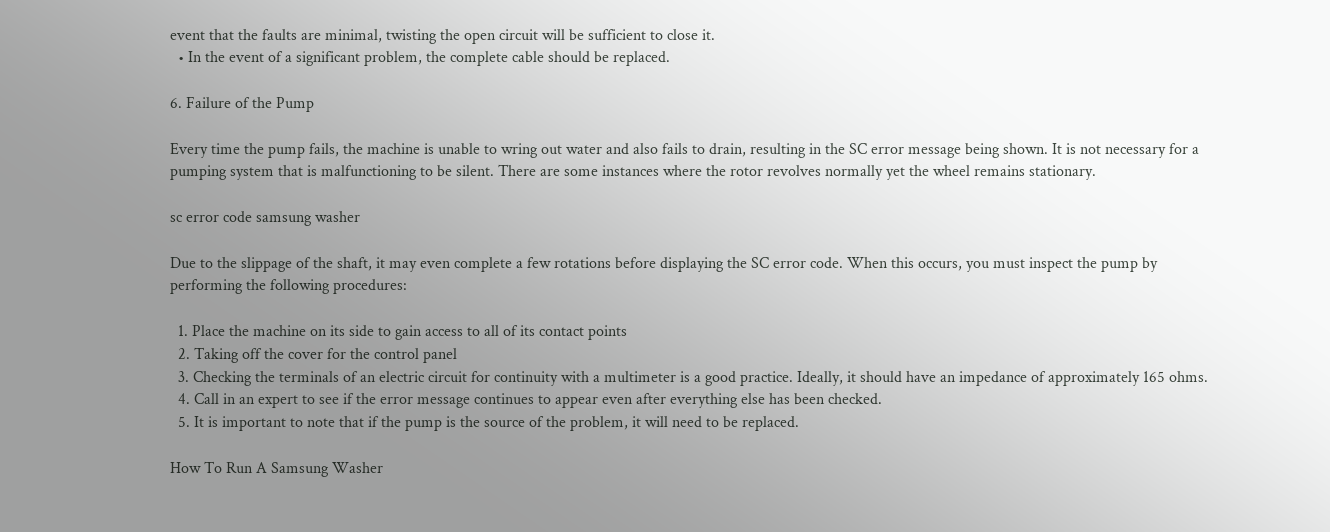event that the faults are minimal, twisting the open circuit will be sufficient to close it.
  • In the event of a significant problem, the complete cable should be replaced.

6. Failure of the Pump

Every time the pump fails, the machine is unable to wring out water and also fails to drain, resulting in the SC error message being shown. It is not necessary for a pumping system that is malfunctioning to be silent. There are some instances where the rotor revolves normally yet the wheel remains stationary.

sc error code samsung washer

Due to the slippage of the shaft, it may even complete a few rotations before displaying the SC error code. When this occurs, you must inspect the pump by performing the following procedures:

  1. Place the machine on its side to gain access to all of its contact points
  2. Taking off the cover for the control panel
  3. Checking the terminals of an electric circuit for continuity with a multimeter is a good practice. Ideally, it should have an impedance of approximately 165 ohms.
  4. Call in an expert to see if the error message continues to appear even after everything else has been checked.
  5. It is important to note that if the pump is the source of the problem, it will need to be replaced.

How To Run A Samsung Washer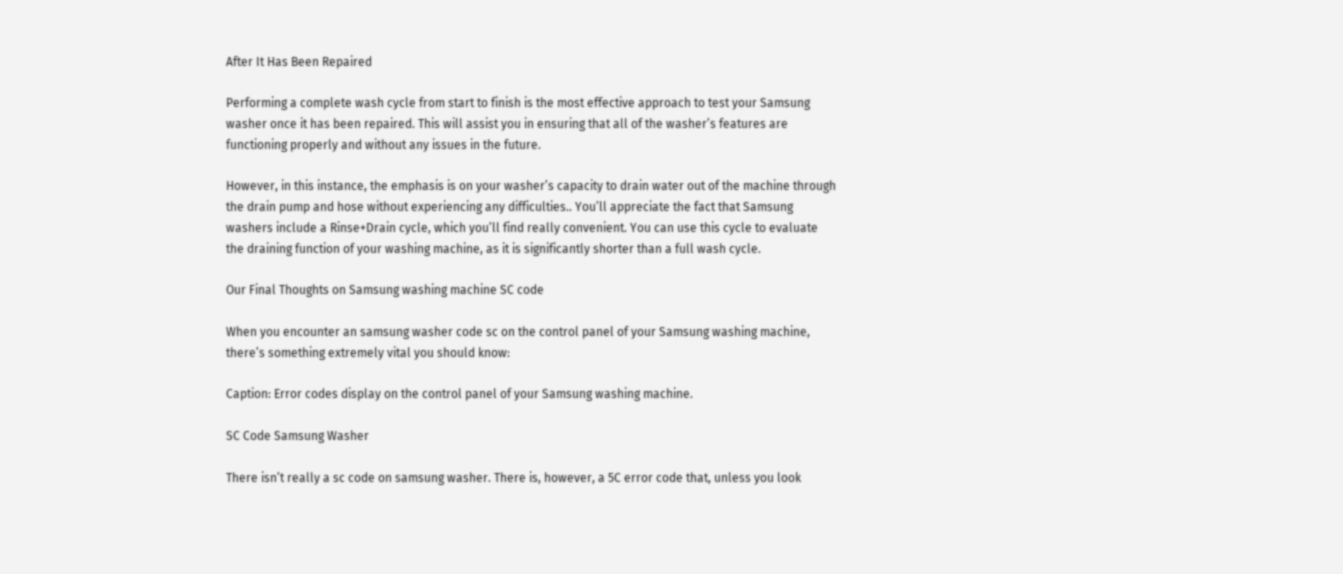After It Has Been Repaired

Performing a complete wash cycle from start to finish is the most effective approach to test your Samsung washer once it has been repaired. This will assist you in ensuring that all of the washer’s features are functioning properly and without any issues in the future.

However, in this instance, the emphasis is on your washer’s capacity to drain water out of the machine through the drain pump and hose without experiencing any difficulties.. You’ll appreciate the fact that Samsung washers include a Rinse+Drain cycle, which you’ll find really convenient. You can use this cycle to evaluate the draining function of your washing machine, as it is significantly shorter than a full wash cycle.

Our Final Thoughts on Samsung washing machine SC code

When you encounter an samsung washer code sc on the control panel of your Samsung washing machine, there’s something extremely vital you should know:

Caption: Error codes display on the control panel of your Samsung washing machine.

SC Code Samsung Washer

There isn’t really a sc code on samsung washer. There is, however, a 5C error code that, unless you look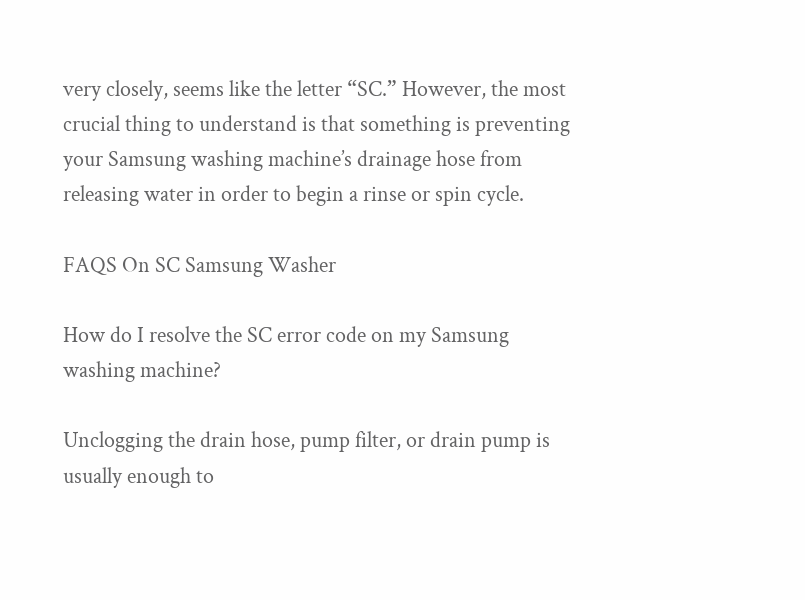very closely, seems like the letter “SC.” However, the most crucial thing to understand is that something is preventing your Samsung washing machine’s drainage hose from releasing water in order to begin a rinse or spin cycle.

FAQS On SC Samsung Washer

How do I resolve the SC error code on my Samsung washing machine?

Unclogging the drain hose, pump filter, or drain pump is usually enough to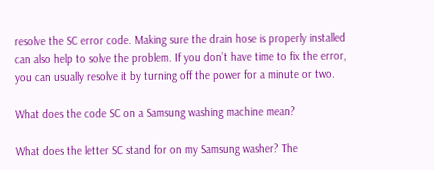resolve the SC error code. Making sure the drain hose is properly installed can also help to solve the problem. If you don’t have time to fix the error, you can usually resolve it by turning off the power for a minute or two.

What does the code SC on a Samsung washing machine mean?

What does the letter SC stand for on my Samsung washer? The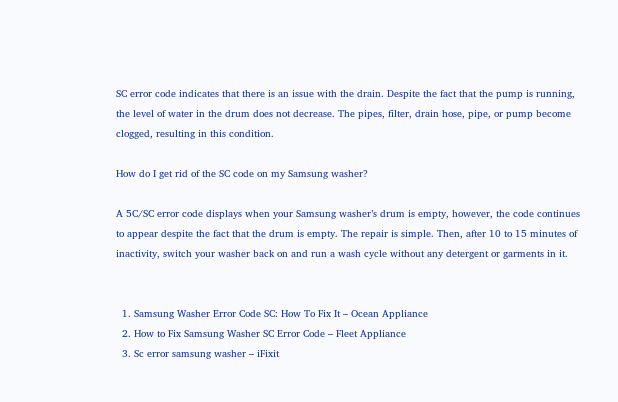SC error code indicates that there is an issue with the drain. Despite the fact that the pump is running, the level of water in the drum does not decrease. The pipes, filter, drain hose, pipe, or pump become clogged, resulting in this condition.

How do I get rid of the SC code on my Samsung washer?

A 5C/SC error code displays when your Samsung washer’s drum is empty, however, the code continues to appear despite the fact that the drum is empty. The repair is simple. Then, after 10 to 15 minutes of inactivity, switch your washer back on and run a wash cycle without any detergent or garments in it.


  1. Samsung Washer Error Code SC: How To Fix It – Ocean Appliance
  2. How to Fix Samsung Washer SC Error Code – Fleet Appliance
  3. Sc error samsung washer – iFixit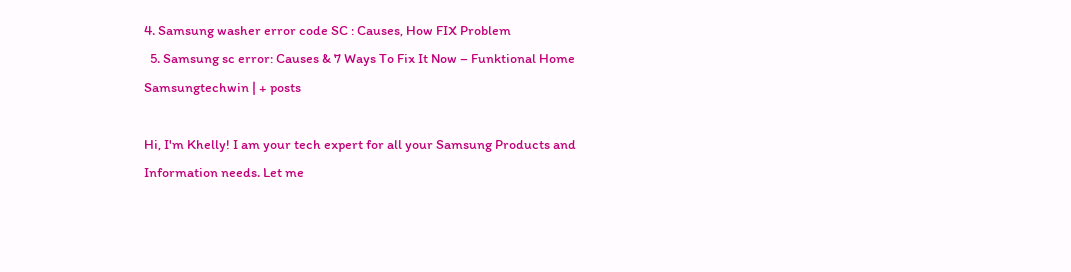4. Samsung washer error code SC : Causes, How FIX Problem
  5. Samsung sc error: Causes & 7 Ways To Fix It Now – Funktional Home
Samsungtechwin | + posts

Hi, I'm Khelly! I am your tech expert for all your Samsung Products and Information needs. Let me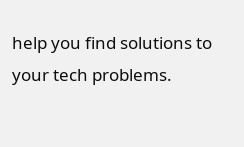help you find solutions to your tech problems.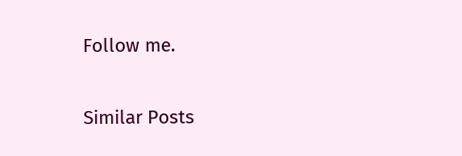Follow me.

Similar Posts